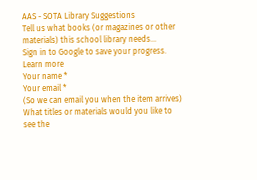AAS - SOTA Library Suggestions
Tell us what books (or magazines or other materials) this school library needs...
Sign in to Google to save your progress. Learn more
Your name *
Your email *
(So we can email you when the item arrives)
What titles or materials would you like to see the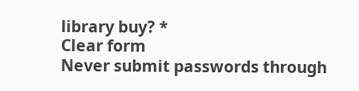library buy? *
Clear form
Never submit passwords through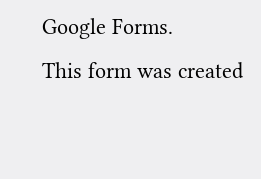Google Forms.
This form was created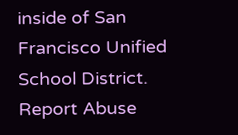inside of San Francisco Unified School District. Report Abuse